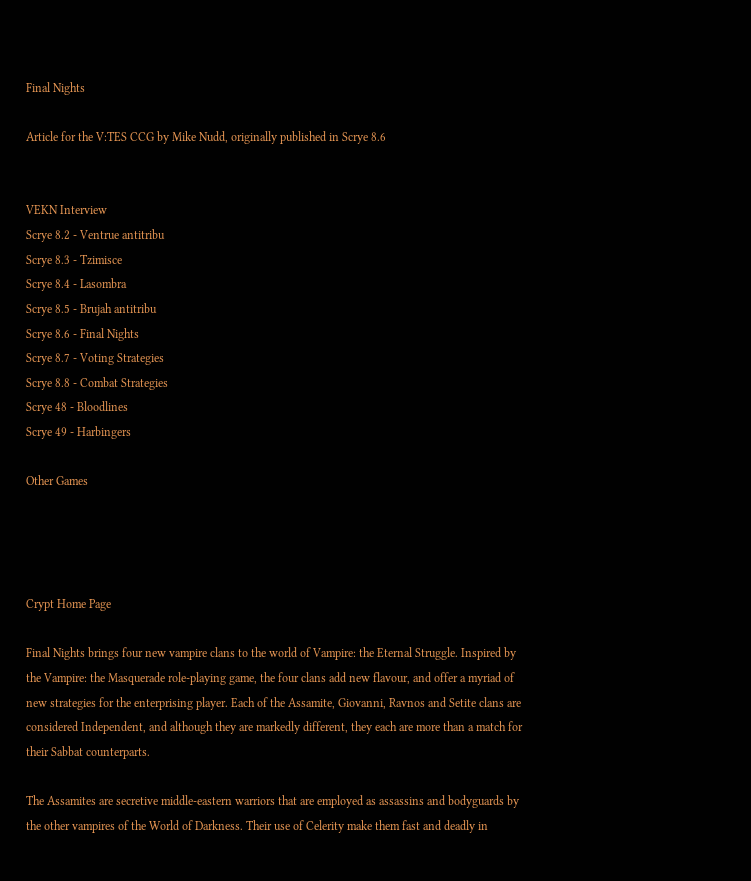Final Nights

Article for the V:TES CCG by Mike Nudd, originally published in Scrye 8.6


VEKN Interview
Scrye 8.2 - Ventrue antitribu
Scrye 8.3 - Tzimisce
Scrye 8.4 - Lasombra
Scrye 8.5 - Brujah antitribu
Scrye 8.6 - Final Nights
Scrye 8.7 - Voting Strategies
Scrye 8.8 - Combat Strategies
Scrye 48 - Bloodlines
Scrye 49 - Harbingers

Other Games




Crypt Home Page

Final Nights brings four new vampire clans to the world of Vampire: the Eternal Struggle. Inspired by the Vampire: the Masquerade role-playing game, the four clans add new flavour, and offer a myriad of new strategies for the enterprising player. Each of the Assamite, Giovanni, Ravnos and Setite clans are considered Independent, and although they are markedly different, they each are more than a match for their Sabbat counterparts.

The Assamites are secretive middle-eastern warriors that are employed as assassins and bodyguards by the other vampires of the World of Darkness. Their use of Celerity make them fast and deadly in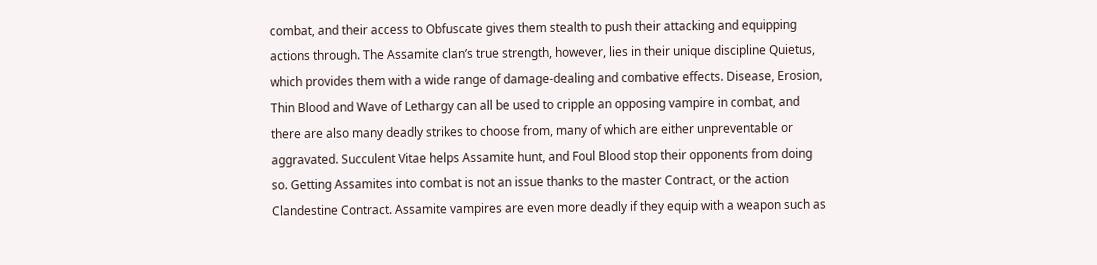combat, and their access to Obfuscate gives them stealth to push their attacking and equipping actions through. The Assamite clan’s true strength, however, lies in their unique discipline Quietus, which provides them with a wide range of damage-dealing and combative effects. Disease, Erosion, Thin Blood and Wave of Lethargy can all be used to cripple an opposing vampire in combat, and there are also many deadly strikes to choose from, many of which are either unpreventable or aggravated. Succulent Vitae helps Assamite hunt, and Foul Blood stop their opponents from doing so. Getting Assamites into combat is not an issue thanks to the master Contract, or the action Clandestine Contract. Assamite vampires are even more deadly if they equip with a weapon such as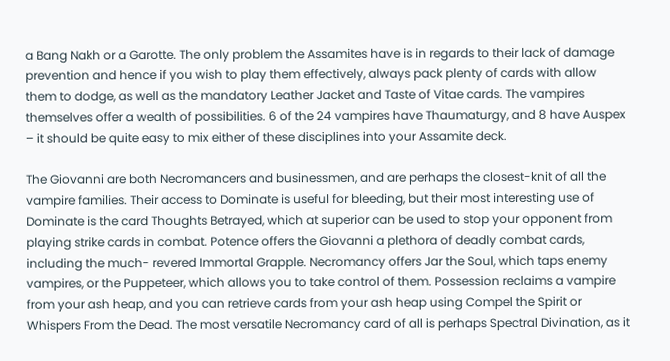a Bang Nakh or a Garotte. The only problem the Assamites have is in regards to their lack of damage prevention and hence if you wish to play them effectively, always pack plenty of cards with allow them to dodge, as well as the mandatory Leather Jacket and Taste of Vitae cards. The vampires themselves offer a wealth of possibilities. 6 of the 24 vampires have Thaumaturgy, and 8 have Auspex – it should be quite easy to mix either of these disciplines into your Assamite deck.

The Giovanni are both Necromancers and businessmen, and are perhaps the closest-knit of all the vampire families. Their access to Dominate is useful for bleeding, but their most interesting use of Dominate is the card Thoughts Betrayed, which at superior can be used to stop your opponent from playing strike cards in combat. Potence offers the Giovanni a plethora of deadly combat cards, including the much- revered Immortal Grapple. Necromancy offers Jar the Soul, which taps enemy vampires, or the Puppeteer, which allows you to take control of them. Possession reclaims a vampire from your ash heap, and you can retrieve cards from your ash heap using Compel the Spirit or Whispers From the Dead. The most versatile Necromancy card of all is perhaps Spectral Divination, as it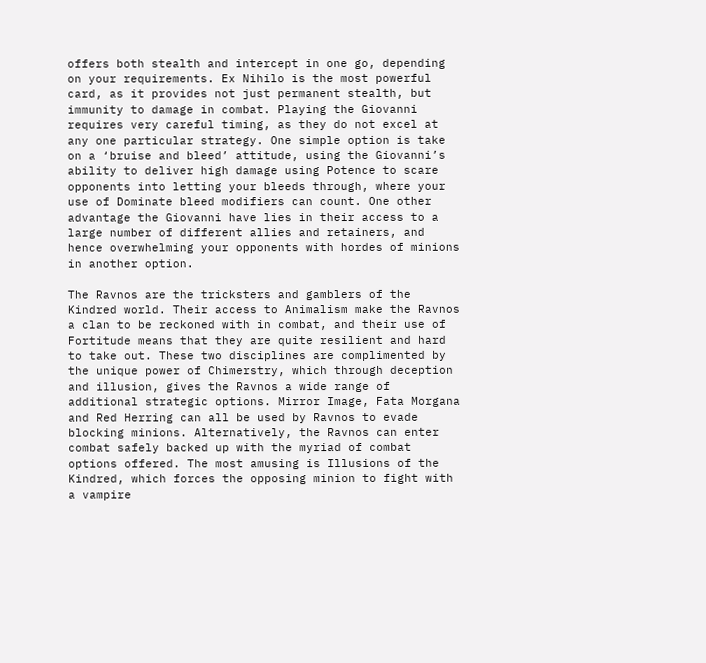offers both stealth and intercept in one go, depending on your requirements. Ex Nihilo is the most powerful card, as it provides not just permanent stealth, but immunity to damage in combat. Playing the Giovanni requires very careful timing, as they do not excel at any one particular strategy. One simple option is take on a ‘bruise and bleed’ attitude, using the Giovanni’s ability to deliver high damage using Potence to scare opponents into letting your bleeds through, where your use of Dominate bleed modifiers can count. One other advantage the Giovanni have lies in their access to a large number of different allies and retainers, and hence overwhelming your opponents with hordes of minions in another option.

The Ravnos are the tricksters and gamblers of the Kindred world. Their access to Animalism make the Ravnos a clan to be reckoned with in combat, and their use of Fortitude means that they are quite resilient and hard to take out. These two disciplines are complimented by the unique power of Chimerstry, which through deception and illusion, gives the Ravnos a wide range of additional strategic options. Mirror Image, Fata Morgana and Red Herring can all be used by Ravnos to evade blocking minions. Alternatively, the Ravnos can enter combat safely backed up with the myriad of combat options offered. The most amusing is Illusions of the Kindred, which forces the opposing minion to fight with a vampire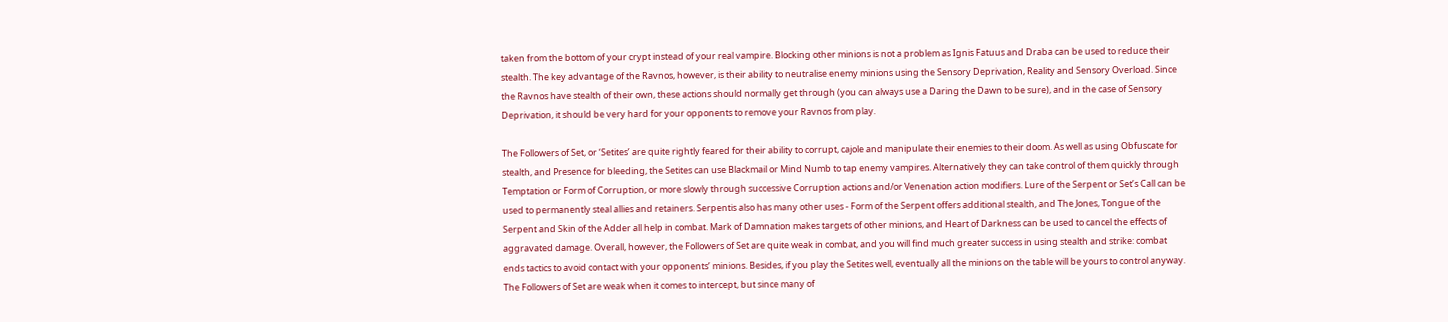taken from the bottom of your crypt instead of your real vampire. Blocking other minions is not a problem as Ignis Fatuus and Draba can be used to reduce their stealth. The key advantage of the Ravnos, however, is their ability to neutralise enemy minions using the Sensory Deprivation, Reality and Sensory Overload. Since the Ravnos have stealth of their own, these actions should normally get through (you can always use a Daring the Dawn to be sure), and in the case of Sensory Deprivation, it should be very hard for your opponents to remove your Ravnos from play.

The Followers of Set, or ‘Setites’ are quite rightly feared for their ability to corrupt, cajole and manipulate their enemies to their doom. As well as using Obfuscate for stealth, and Presence for bleeding, the Setites can use Blackmail or Mind Numb to tap enemy vampires. Alternatively they can take control of them quickly through Temptation or Form of Corruption, or more slowly through successive Corruption actions and/or Venenation action modifiers. Lure of the Serpent or Set’s Call can be used to permanently steal allies and retainers. Serpentis also has many other uses - Form of the Serpent offers additional stealth, and The Jones, Tongue of the Serpent and Skin of the Adder all help in combat. Mark of Damnation makes targets of other minions, and Heart of Darkness can be used to cancel the effects of aggravated damage. Overall, however, the Followers of Set are quite weak in combat, and you will find much greater success in using stealth and strike: combat ends tactics to avoid contact with your opponents’ minions. Besides, if you play the Setites well, eventually all the minions on the table will be yours to control anyway. The Followers of Set are weak when it comes to intercept, but since many of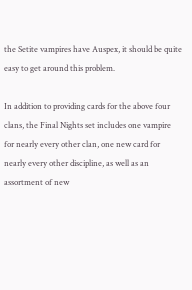the Setite vampires have Auspex, it should be quite easy to get around this problem.

In addition to providing cards for the above four clans, the Final Nights set includes one vampire for nearly every other clan, one new card for nearly every other discipline, as well as an assortment of new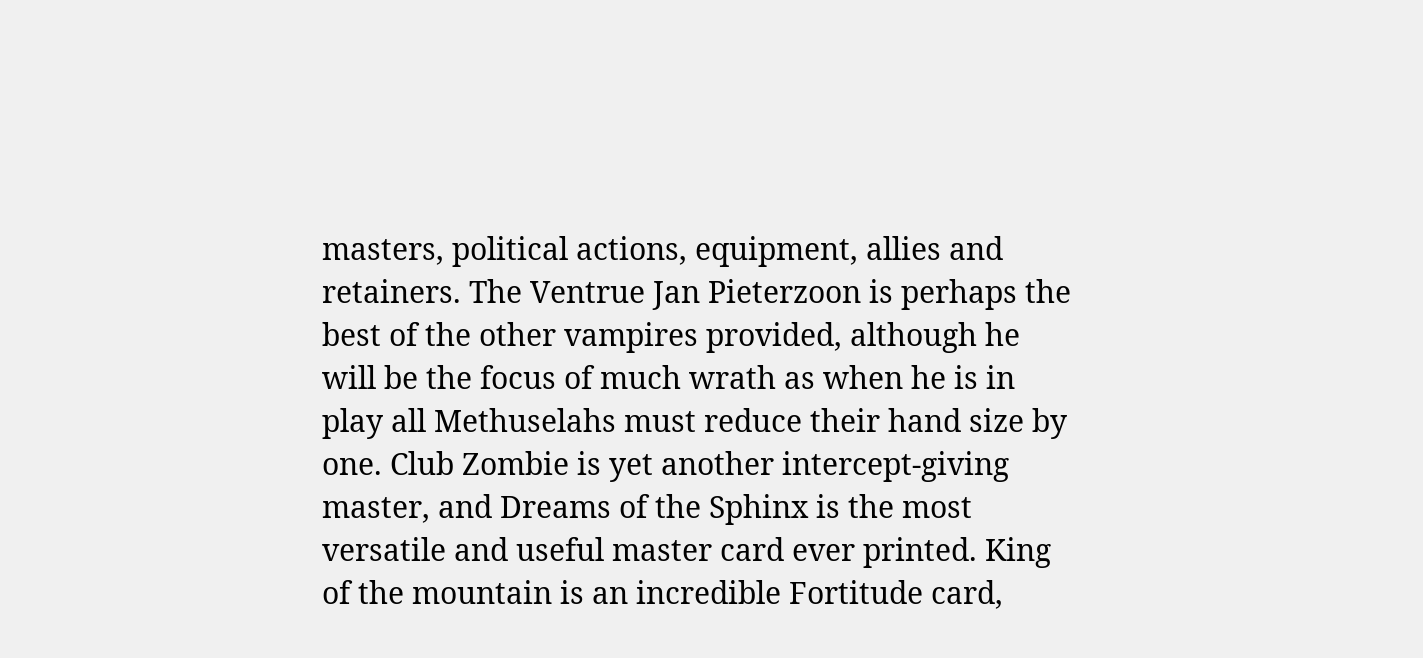masters, political actions, equipment, allies and retainers. The Ventrue Jan Pieterzoon is perhaps the best of the other vampires provided, although he will be the focus of much wrath as when he is in play all Methuselahs must reduce their hand size by one. Club Zombie is yet another intercept-giving master, and Dreams of the Sphinx is the most versatile and useful master card ever printed. King of the mountain is an incredible Fortitude card,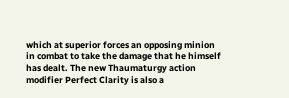which at superior forces an opposing minion in combat to take the damage that he himself has dealt. The new Thaumaturgy action modifier Perfect Clarity is also a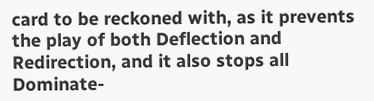card to be reckoned with, as it prevents the play of both Deflection and Redirection, and it also stops all Dominate-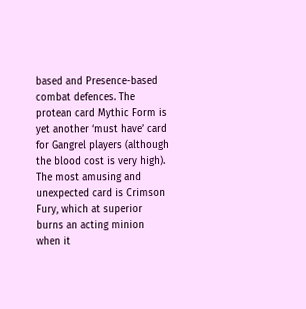based and Presence-based combat defences. The protean card Mythic Form is yet another ‘must have’ card for Gangrel players (although the blood cost is very high). The most amusing and unexpected card is Crimson Fury, which at superior burns an acting minion when it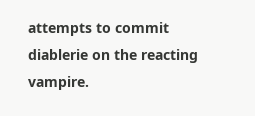attempts to commit diablerie on the reacting vampire.